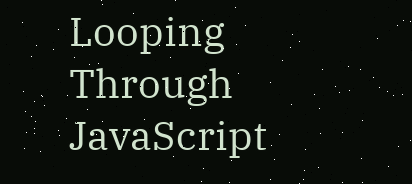Looping Through JavaScript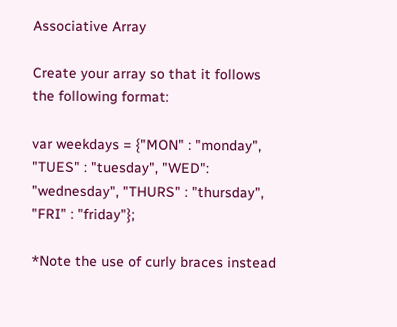Associative Array

Create your array so that it follows the following format:

var weekdays = {"MON" : "monday", "TUES" : "tuesday", "WED": "wednesday", "THURS" : "thursday", "FRI" : "friday"};

*Note the use of curly braces instead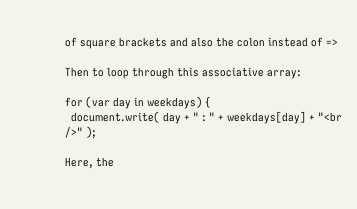of square brackets and also the colon instead of =>

Then to loop through this associative array:

for (var day in weekdays) {
  document.write( day + " : " + weekdays[day] + "<br />" );

Here, the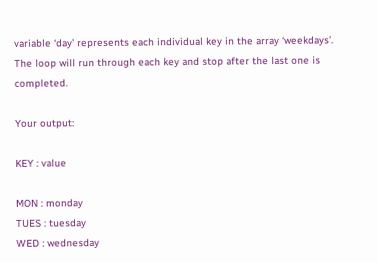variable ‘day’ represents each individual key in the array ‘weekdays’. The loop will run through each key and stop after the last one is completed.

Your output:

KEY : value

MON : monday
TUES : tuesday
WED : wednesday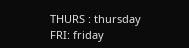THURS : thursday
FRI: friday